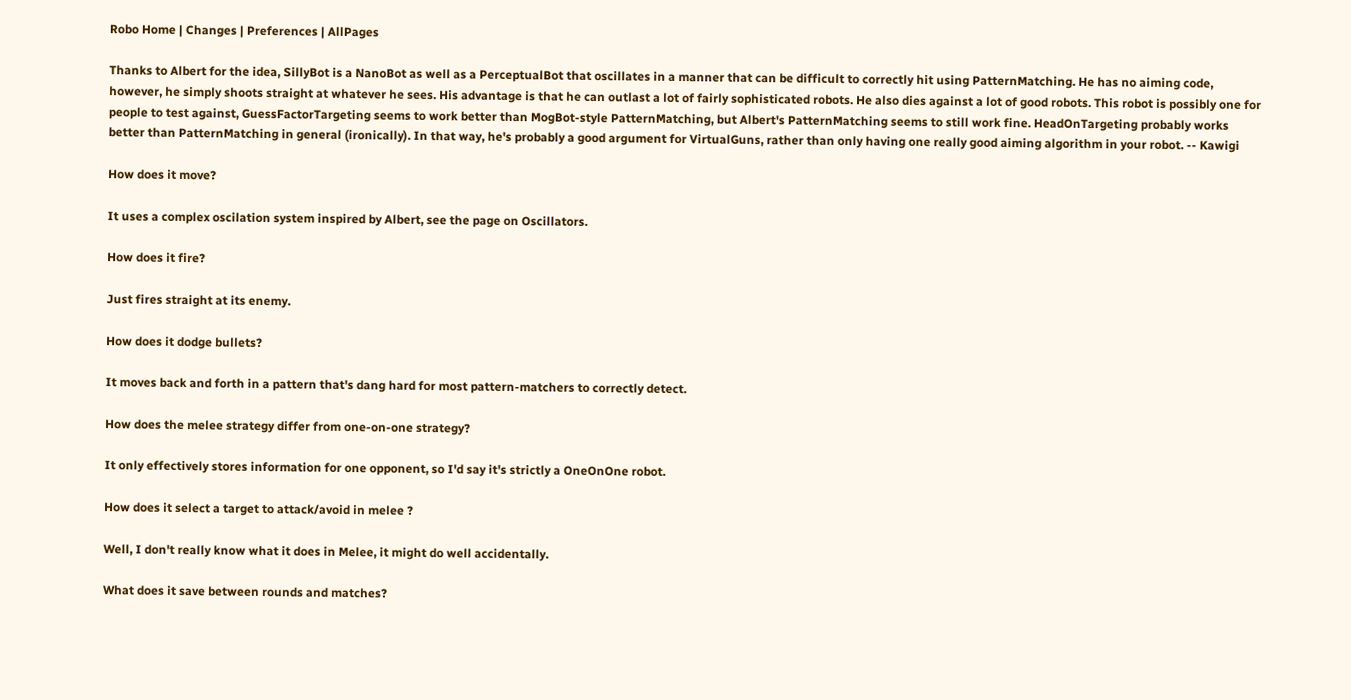Robo Home | Changes | Preferences | AllPages

Thanks to Albert for the idea, SillyBot is a NanoBot as well as a PerceptualBot that oscillates in a manner that can be difficult to correctly hit using PatternMatching. He has no aiming code, however, he simply shoots straight at whatever he sees. His advantage is that he can outlast a lot of fairly sophisticated robots. He also dies against a lot of good robots. This robot is possibly one for people to test against, GuessFactorTargeting seems to work better than MogBot-style PatternMatching, but Albert's PatternMatching seems to still work fine. HeadOnTargeting probably works better than PatternMatching in general (ironically). In that way, he's probably a good argument for VirtualGuns, rather than only having one really good aiming algorithm in your robot. -- Kawigi

How does it move?

It uses a complex oscilation system inspired by Albert, see the page on Oscillators.

How does it fire?

Just fires straight at its enemy.

How does it dodge bullets?

It moves back and forth in a pattern that's dang hard for most pattern-matchers to correctly detect.

How does the melee strategy differ from one-on-one strategy?

It only effectively stores information for one opponent, so I'd say it's strictly a OneOnOne robot.

How does it select a target to attack/avoid in melee ?

Well, I don't really know what it does in Melee, it might do well accidentally.

What does it save between rounds and matches?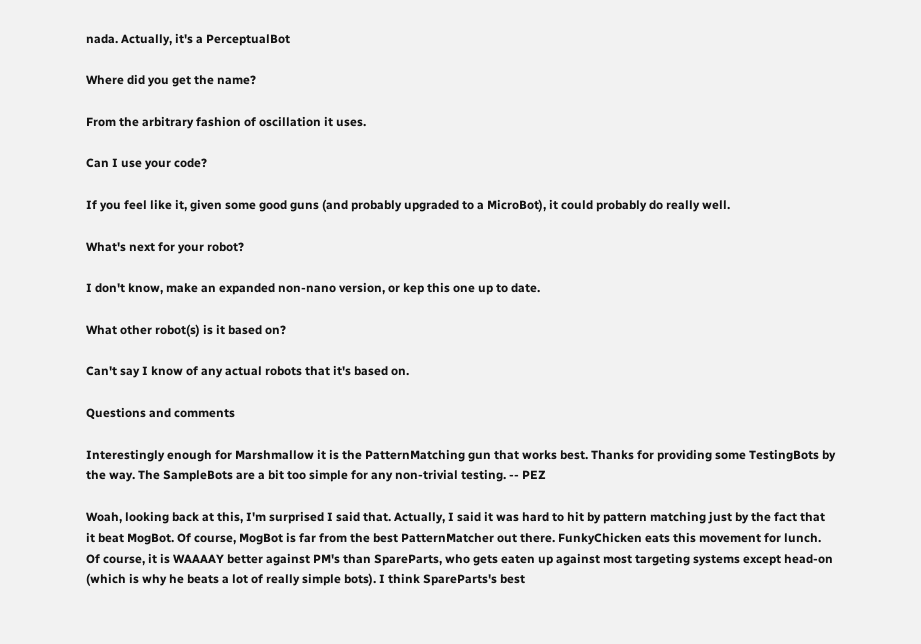nada. Actually, it's a PerceptualBot

Where did you get the name?

From the arbitrary fashion of oscillation it uses.

Can I use your code?

If you feel like it, given some good guns (and probably upgraded to a MicroBot), it could probably do really well.

What's next for your robot?

I don't know, make an expanded non-nano version, or kep this one up to date.

What other robot(s) is it based on?

Can't say I know of any actual robots that it's based on.

Questions and comments

Interestingly enough for Marshmallow it is the PatternMatching gun that works best. Thanks for providing some TestingBots by the way. The SampleBots are a bit too simple for any non-trivial testing. -- PEZ

Woah, looking back at this, I'm surprised I said that. Actually, I said it was hard to hit by pattern matching just by the fact that it beat MogBot. Of course, MogBot is far from the best PatternMatcher out there. FunkyChicken eats this movement for lunch. Of course, it is WAAAAY better against PM's than SpareParts, who gets eaten up against most targeting systems except head-on (which is why he beats a lot of really simple bots). I think SpareParts's best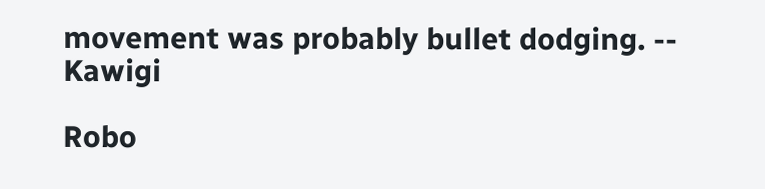movement was probably bullet dodging. -- Kawigi

Robo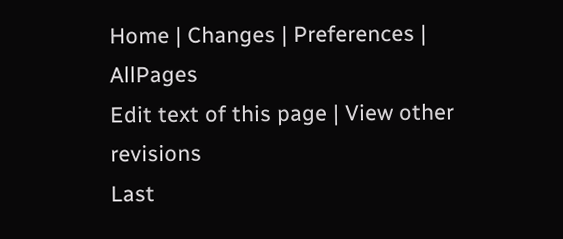Home | Changes | Preferences | AllPages
Edit text of this page | View other revisions
Last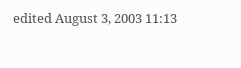edited August 3, 2003 11:13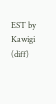EST by Kawigi (diff)